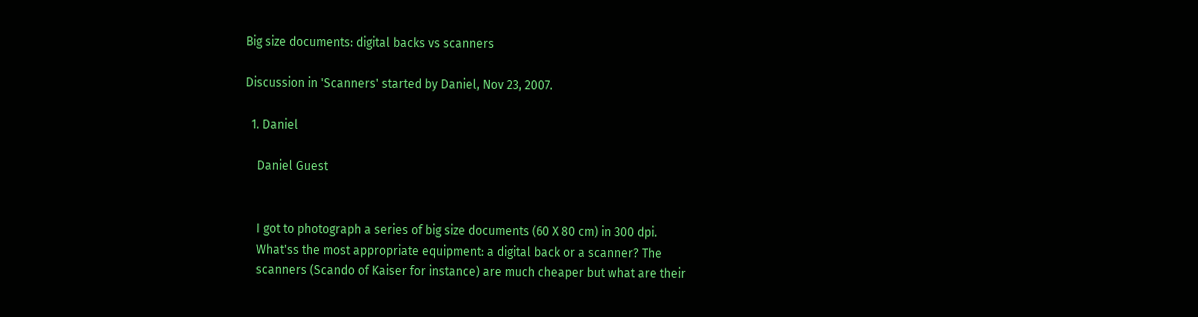Big size documents: digital backs vs scanners

Discussion in 'Scanners' started by Daniel, Nov 23, 2007.

  1. Daniel

    Daniel Guest


    I got to photograph a series of big size documents (60 X 80 cm) in 300 dpi.
    What'ss the most appropriate equipment: a digital back or a scanner? The
    scanners (Scando of Kaiser for instance) are much cheaper but what are their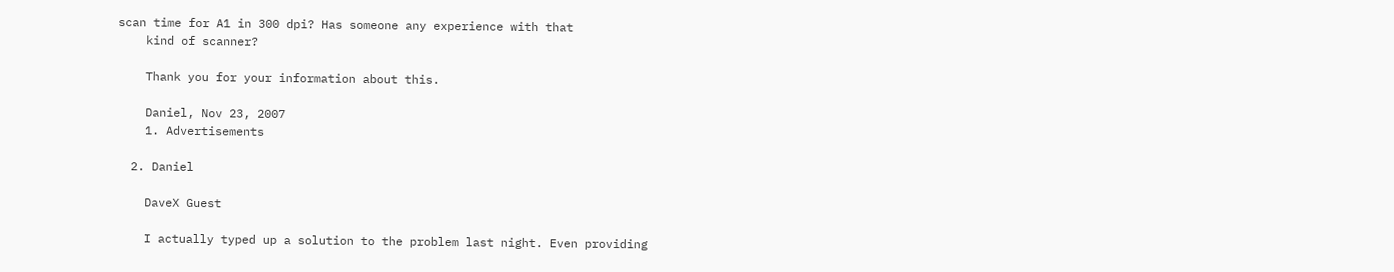scan time for A1 in 300 dpi? Has someone any experience with that
    kind of scanner?

    Thank you for your information about this.

    Daniel, Nov 23, 2007
    1. Advertisements

  2. Daniel

    DaveX Guest

    I actually typed up a solution to the problem last night. Even providing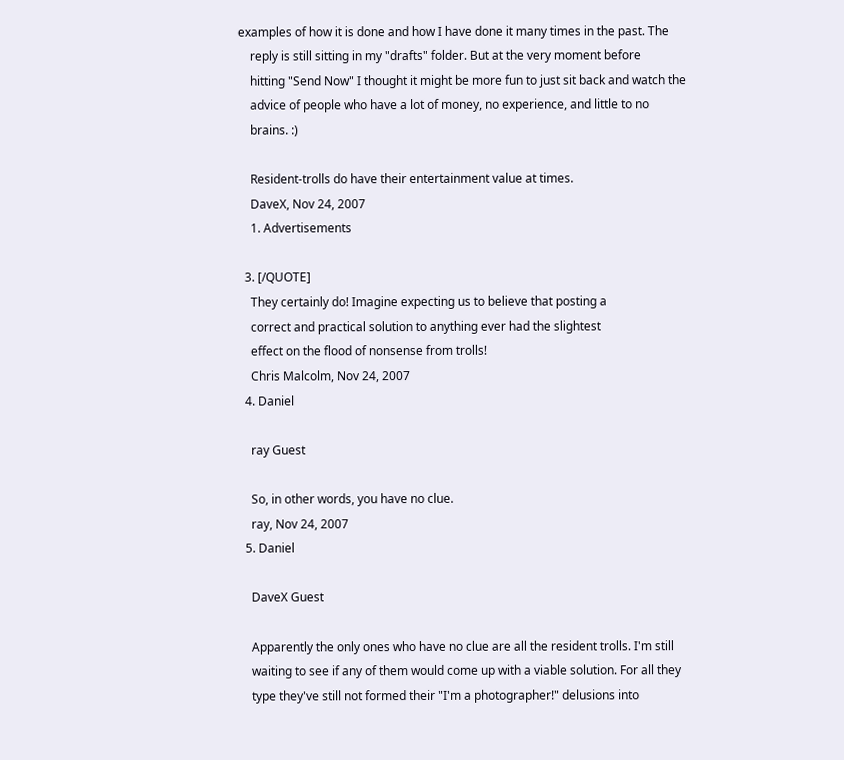examples of how it is done and how I have done it many times in the past. The
    reply is still sitting in my "drafts" folder. But at the very moment before
    hitting "Send Now" I thought it might be more fun to just sit back and watch the
    advice of people who have a lot of money, no experience, and little to no
    brains. :)

    Resident-trolls do have their entertainment value at times.
    DaveX, Nov 24, 2007
    1. Advertisements

  3. [/QUOTE]
    They certainly do! Imagine expecting us to believe that posting a
    correct and practical solution to anything ever had the slightest
    effect on the flood of nonsense from trolls!
    Chris Malcolm, Nov 24, 2007
  4. Daniel

    ray Guest

    So, in other words, you have no clue.
    ray, Nov 24, 2007
  5. Daniel

    DaveX Guest

    Apparently the only ones who have no clue are all the resident trolls. I'm still
    waiting to see if any of them would come up with a viable solution. For all they
    type they've still not formed their "I'm a photographer!" delusions into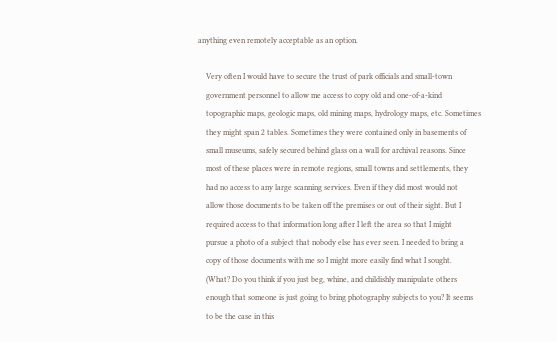anything even remotely acceptable as an option.

    Very often I would have to secure the trust of park officials and small-town
    government personnel to allow me access to copy old and one-of-a-kind
    topographic maps, geologic maps, old mining maps, hydrology maps, etc. Sometimes
    they might span 2 tables. Sometimes they were contained only in basements of
    small museums, safely secured behind glass on a wall for archival reasons. Since
    most of these places were in remote regions, small towns and settlements, they
    had no access to any large scanning services. Even if they did most would not
    allow those documents to be taken off the premises or out of their sight. But I
    required access to that information long after I left the area so that I might
    pursue a photo of a subject that nobody else has ever seen. I needed to bring a
    copy of those documents with me so I might more easily find what I sought.
    (What? Do you think if you just beg, whine, and childishly manipulate others
    enough that someone is just going to bring photography subjects to you? It seems
    to be the case in this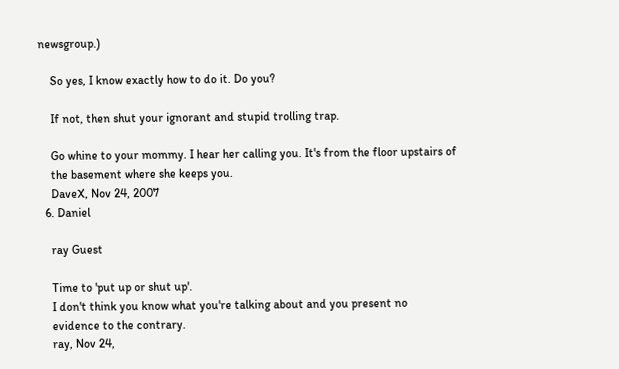newsgroup.)

    So yes, I know exactly how to do it. Do you?

    If not, then shut your ignorant and stupid trolling trap.

    Go whine to your mommy. I hear her calling you. It's from the floor upstairs of
    the basement where she keeps you.
    DaveX, Nov 24, 2007
  6. Daniel

    ray Guest

    Time to 'put up or shut up'.
    I don't think you know what you're talking about and you present no
    evidence to the contrary.
    ray, Nov 24,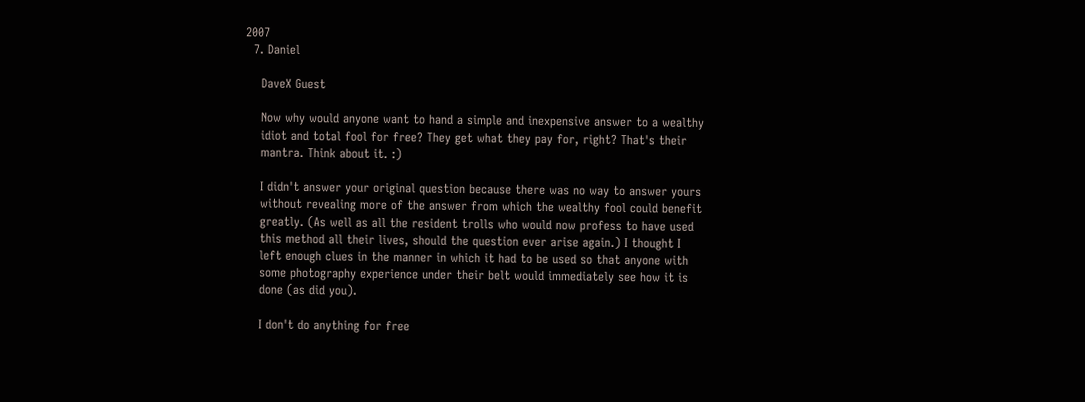2007
  7. Daniel

    DaveX Guest

    Now why would anyone want to hand a simple and inexpensive answer to a wealthy
    idiot and total fool for free? They get what they pay for, right? That's their
    mantra. Think about it. :)

    I didn't answer your original question because there was no way to answer yours
    without revealing more of the answer from which the wealthy fool could benefit
    greatly. (As well as all the resident trolls who would now profess to have used
    this method all their lives, should the question ever arise again.) I thought I
    left enough clues in the manner in which it had to be used so that anyone with
    some photography experience under their belt would immediately see how it is
    done (as did you).

    I don't do anything for free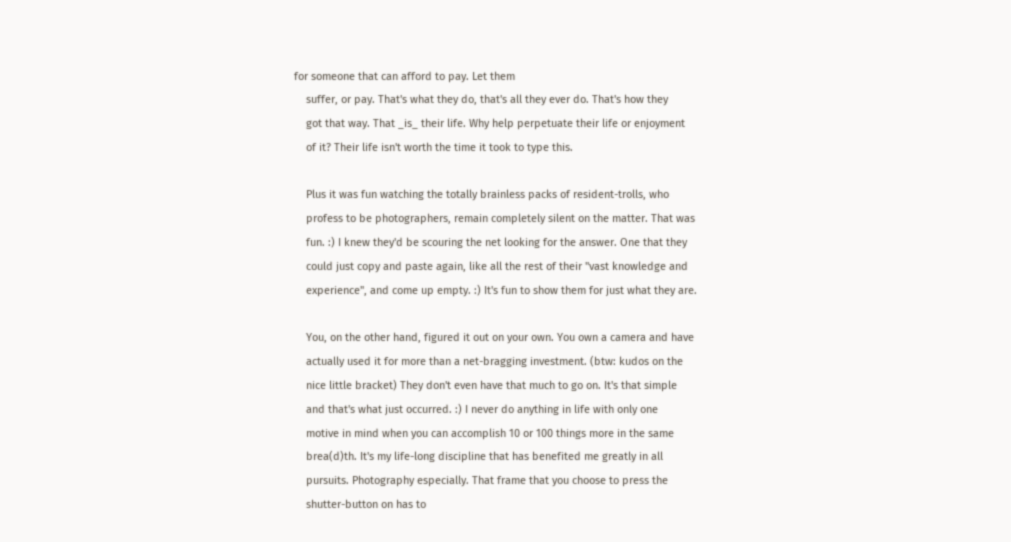for someone that can afford to pay. Let them
    suffer, or pay. That's what they do, that's all they ever do. That's how they
    got that way. That _is_ their life. Why help perpetuate their life or enjoyment
    of it? Their life isn't worth the time it took to type this.

    Plus it was fun watching the totally brainless packs of resident-trolls, who
    profess to be photographers, remain completely silent on the matter. That was
    fun. :) I knew they'd be scouring the net looking for the answer. One that they
    could just copy and paste again, like all the rest of their "vast knowledge and
    experience", and come up empty. :) It's fun to show them for just what they are.

    You, on the other hand, figured it out on your own. You own a camera and have
    actually used it for more than a net-bragging investment. (btw: kudos on the
    nice little bracket) They don't even have that much to go on. It's that simple
    and that's what just occurred. :) I never do anything in life with only one
    motive in mind when you can accomplish 10 or 100 things more in the same
    brea(d)th. It's my life-long discipline that has benefited me greatly in all
    pursuits. Photography especially. That frame that you choose to press the
    shutter-button on has to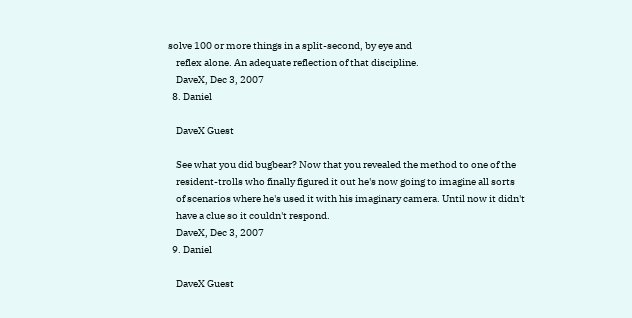solve 100 or more things in a split-second, by eye and
    reflex alone. An adequate reflection of that discipline.
    DaveX, Dec 3, 2007
  8. Daniel

    DaveX Guest

    See what you did bugbear? Now that you revealed the method to one of the
    resident-trolls who finally figured it out he's now going to imagine all sorts
    of scenarios where he's used it with his imaginary camera. Until now it didn't
    have a clue so it couldn't respond.
    DaveX, Dec 3, 2007
  9. Daniel

    DaveX Guest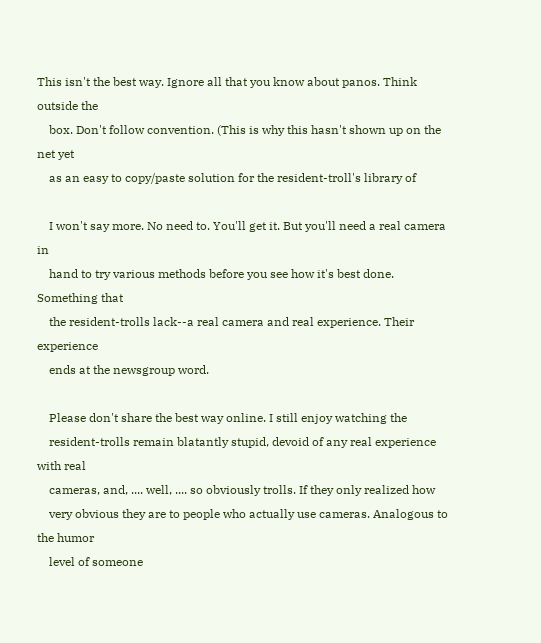This isn't the best way. Ignore all that you know about panos. Think outside the
    box. Don't follow convention. (This is why this hasn't shown up on the net yet
    as an easy to copy/paste solution for the resident-troll's library of

    I won't say more. No need to. You'll get it. But you'll need a real camera in
    hand to try various methods before you see how it's best done. Something that
    the resident-trolls lack--a real camera and real experience. Their experience
    ends at the newsgroup word.

    Please don't share the best way online. I still enjoy watching the
    resident-trolls remain blatantly stupid, devoid of any real experience with real
    cameras, and, .... well, .... so obviously trolls. If they only realized how
    very obvious they are to people who actually use cameras. Analogous to the humor
    level of someone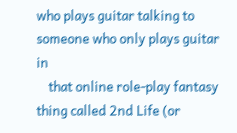who plays guitar talking to someone who only plays guitar in
    that online role-play fantasy thing called 2nd Life (or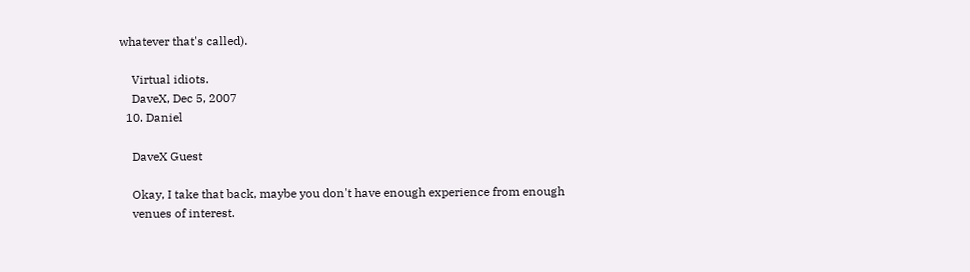whatever that's called).

    Virtual idiots.
    DaveX, Dec 5, 2007
  10. Daniel

    DaveX Guest

    Okay, I take that back, maybe you don't have enough experience from enough
    venues of interest.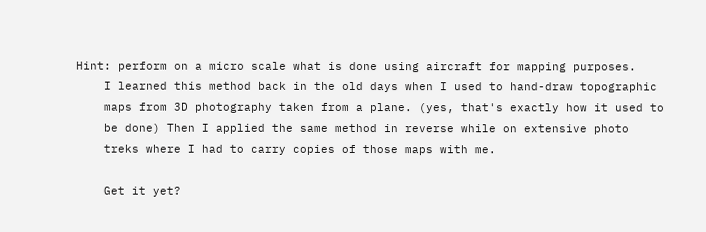Hint: perform on a micro scale what is done using aircraft for mapping purposes.
    I learned this method back in the old days when I used to hand-draw topographic
    maps from 3D photography taken from a plane. (yes, that's exactly how it used to
    be done) Then I applied the same method in reverse while on extensive photo
    treks where I had to carry copies of those maps with me.

    Get it yet?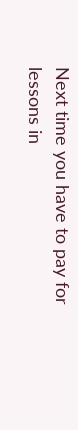Next time you have to pay for lessons in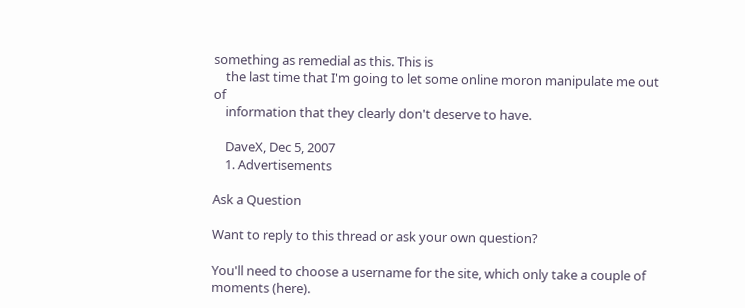something as remedial as this. This is
    the last time that I'm going to let some online moron manipulate me out of
    information that they clearly don't deserve to have.

    DaveX, Dec 5, 2007
    1. Advertisements

Ask a Question

Want to reply to this thread or ask your own question?

You'll need to choose a username for the site, which only take a couple of moments (here).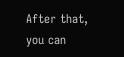After that, you can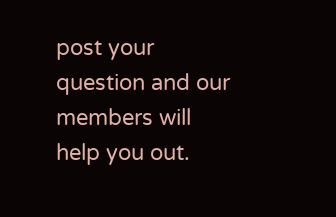post your question and our members will help you out.